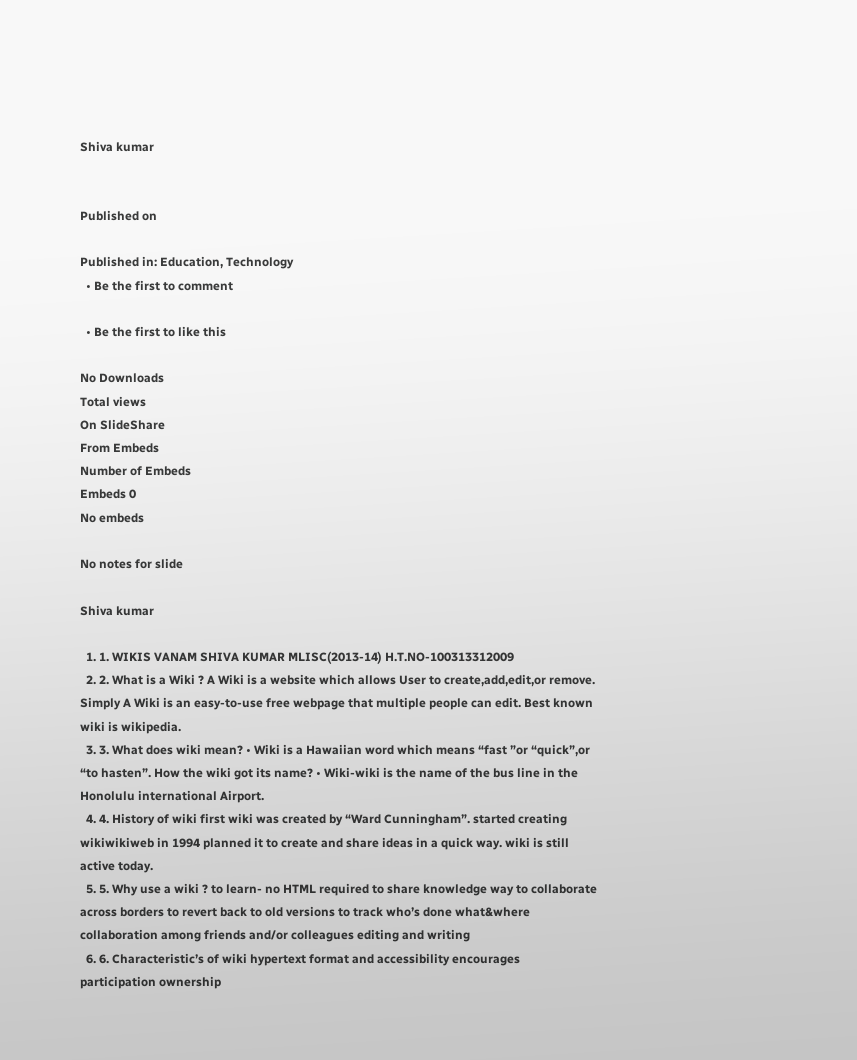Shiva kumar


Published on

Published in: Education, Technology
  • Be the first to comment

  • Be the first to like this

No Downloads
Total views
On SlideShare
From Embeds
Number of Embeds
Embeds 0
No embeds

No notes for slide

Shiva kumar

  1. 1. WIKIS VANAM SHIVA KUMAR MLISC(2013-14) H.T.NO-100313312009
  2. 2. What is a Wiki ? A Wiki is a website which allows User to create,add,edit,or remove. Simply A Wiki is an easy-to-use free webpage that multiple people can edit. Best known wiki is wikipedia.
  3. 3. What does wiki mean? • Wiki is a Hawaiian word which means “fast ”or “quick”,or “to hasten”. How the wiki got its name? • Wiki-wiki is the name of the bus line in the Honolulu international Airport.
  4. 4. History of wiki first wiki was created by “Ward Cunningham”. started creating wikiwikiweb in 1994 planned it to create and share ideas in a quick way. wiki is still active today.
  5. 5. Why use a wiki ? to learn- no HTML required to share knowledge way to collaborate across borders to revert back to old versions to track who’s done what&where collaboration among friends and/or colleagues editing and writing
  6. 6. Characteristic’s of wiki hypertext format and accessibility encourages participation ownership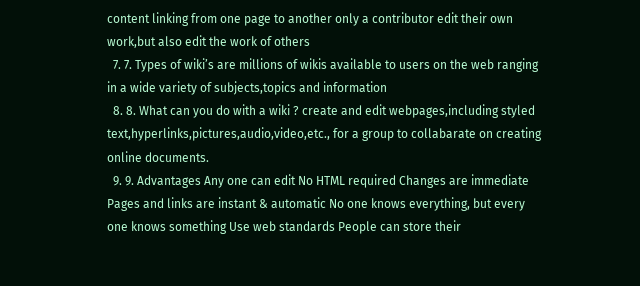content linking from one page to another only a contributor edit their own work,but also edit the work of others
  7. 7. Types of wiki’s are millions of wikis available to users on the web ranging in a wide variety of subjects,topics and information
  8. 8. What can you do with a wiki ? create and edit webpages,including styled text,hyperlinks,pictures,audio,video,etc., for a group to collabarate on creating online documents.
  9. 9. Advantages Any one can edit No HTML required Changes are immediate Pages and links are instant & automatic No one knows everything, but every one knows something Use web standards People can store their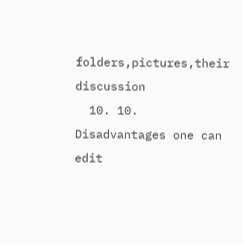folders,pictures,their discussion
  10. 10. Disadvantages one can edit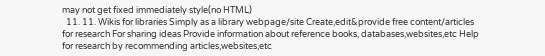may not get fixed immediately style(no HTML)
  11. 11. Wikis for libraries Simply as a library webpage/site Create,edit&provide free content/articles for research For sharing ideas Provide information about reference books, databases,websites,etc Help for research by recommending articles,websites,etc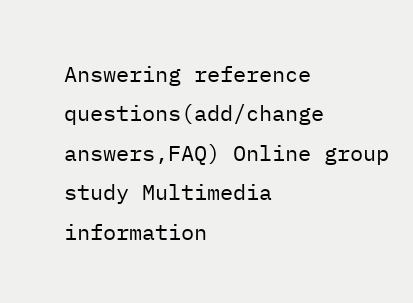Answering reference questions(add/change answers,FAQ) Online group study Multimedia information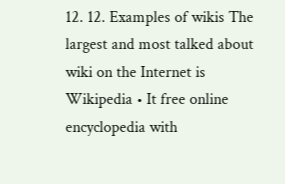12. 12. Examples of wikis The largest and most talked about wiki on the Internet is Wikipedia • It free online encyclopedia with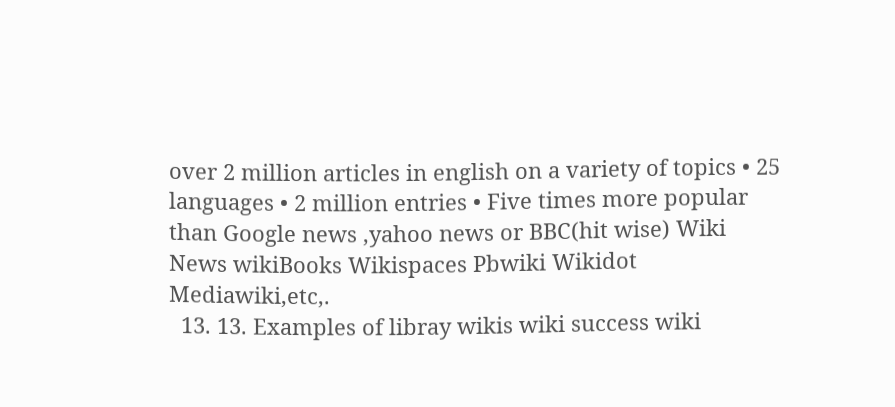over 2 million articles in english on a variety of topics • 25 languages • 2 million entries • Five times more popular than Google news ,yahoo news or BBC(hit wise) Wiki News wikiBooks Wikispaces Pbwiki Wikidot Mediawiki,etc,.
  13. 13. Examples of libray wikis wiki success wiki